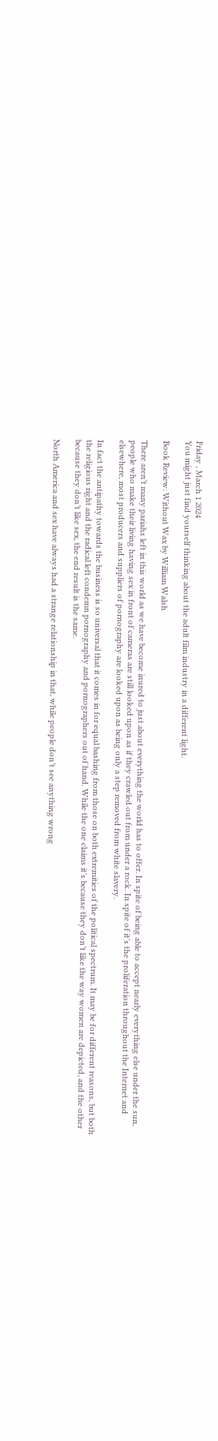Friday , March 1 2024
You might just find yourself thinking about the adult film industry in a different light.

Book Review: Without Wax by William Walsh

There aren’t many pariahs left in this world as we have become inured to just about everything the world has to offer. In spite of being able to accept nearly everything else under the sun, people who make their living having sex in front of cameras are still looked upon as if they crawled out from under a rock. In spite of it’s the proliferation throughout the Internet and elsewhere, most producers and suppliers of pornography are looked upon as being only a step removed from white slavery.

In fact the antipathy towards the business is so universal that it comes in for equal bashing from those on both extremities of the political spectrum. It may be for different reasons, but both the religious right and the radical left condemn pornography and pornographers out of hand. While the one claims it’s because they don’t like the way women are depicted, and the other because they don’t like sex, the end result is the same.

North America and sex have always had a strange relationship in that, while people don’t see anything wrong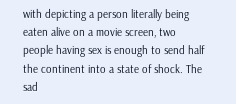with depicting a person literally being eaten alive on a movie screen, two people having sex is enough to send half the continent into a state of shock. The sad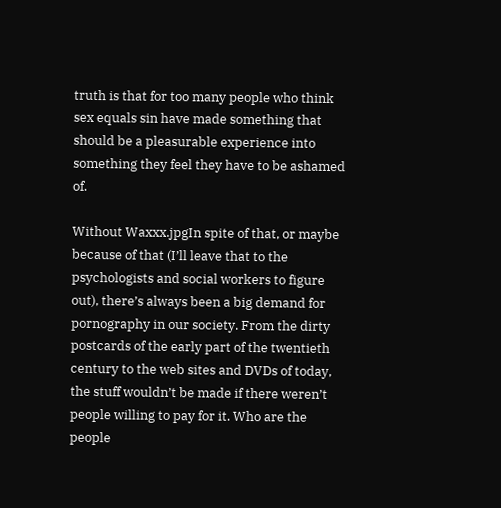truth is that for too many people who think sex equals sin have made something that should be a pleasurable experience into something they feel they have to be ashamed of.

Without Waxxx.jpgIn spite of that, or maybe because of that (I’ll leave that to the psychologists and social workers to figure out), there’s always been a big demand for pornography in our society. From the dirty postcards of the early part of the twentieth century to the web sites and DVDs of today, the stuff wouldn’t be made if there weren’t people willing to pay for it. Who are the people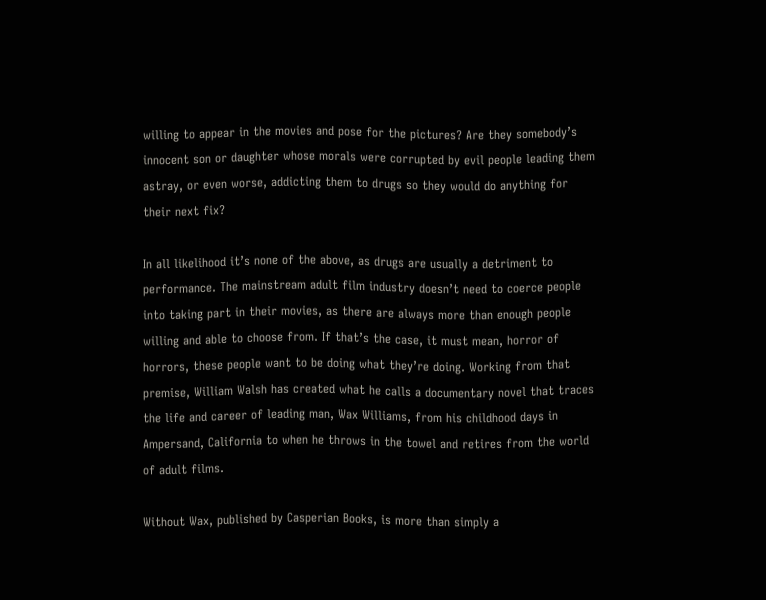willing to appear in the movies and pose for the pictures? Are they somebody’s innocent son or daughter whose morals were corrupted by evil people leading them astray, or even worse, addicting them to drugs so they would do anything for their next fix?

In all likelihood it’s none of the above, as drugs are usually a detriment to performance. The mainstream adult film industry doesn’t need to coerce people into taking part in their movies, as there are always more than enough people willing and able to choose from. If that’s the case, it must mean, horror of horrors, these people want to be doing what they’re doing. Working from that premise, William Walsh has created what he calls a documentary novel that traces the life and career of leading man, Wax Williams, from his childhood days in Ampersand, California to when he throws in the towel and retires from the world of adult films.

Without Wax, published by Casperian Books, is more than simply a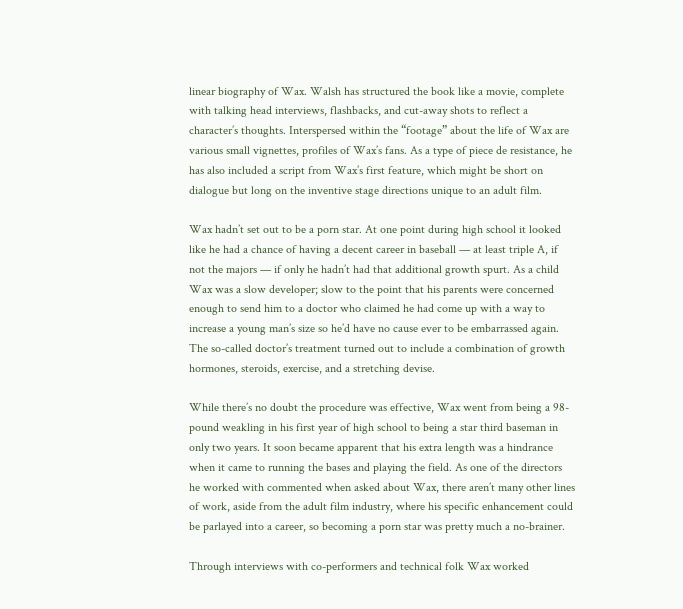linear biography of Wax. Walsh has structured the book like a movie, complete with talking head interviews, flashbacks, and cut-away shots to reflect a character’s thoughts. Interspersed within the “footage” about the life of Wax are various small vignettes, profiles of Wax’s fans. As a type of piece de resistance, he has also included a script from Wax’s first feature, which might be short on dialogue but long on the inventive stage directions unique to an adult film.

Wax hadn’t set out to be a porn star. At one point during high school it looked like he had a chance of having a decent career in baseball — at least triple A, if not the majors — if only he hadn’t had that additional growth spurt. As a child Wax was a slow developer; slow to the point that his parents were concerned enough to send him to a doctor who claimed he had come up with a way to increase a young man’s size so he’d have no cause ever to be embarrassed again. The so-called doctor’s treatment turned out to include a combination of growth hormones, steroids, exercise, and a stretching devise.

While there’s no doubt the procedure was effective, Wax went from being a 98-pound weakling in his first year of high school to being a star third baseman in only two years. It soon became apparent that his extra length was a hindrance when it came to running the bases and playing the field. As one of the directors he worked with commented when asked about Wax, there aren’t many other lines of work, aside from the adult film industry, where his specific enhancement could be parlayed into a career, so becoming a porn star was pretty much a no-brainer.

Through interviews with co-performers and technical folk Wax worked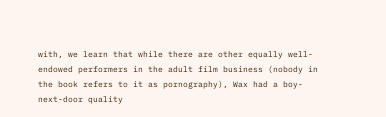with, we learn that while there are other equally well-endowed performers in the adult film business (nobody in the book refers to it as pornography), Wax had a boy-next-door quality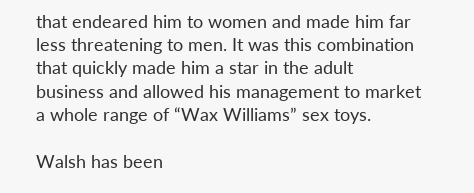that endeared him to women and made him far less threatening to men. It was this combination that quickly made him a star in the adult business and allowed his management to market a whole range of “Wax Williams” sex toys.

Walsh has been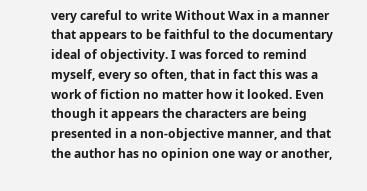very careful to write Without Wax in a manner that appears to be faithful to the documentary ideal of objectivity. I was forced to remind myself, every so often, that in fact this was a work of fiction no matter how it looked. Even though it appears the characters are being presented in a non-objective manner, and that the author has no opinion one way or another,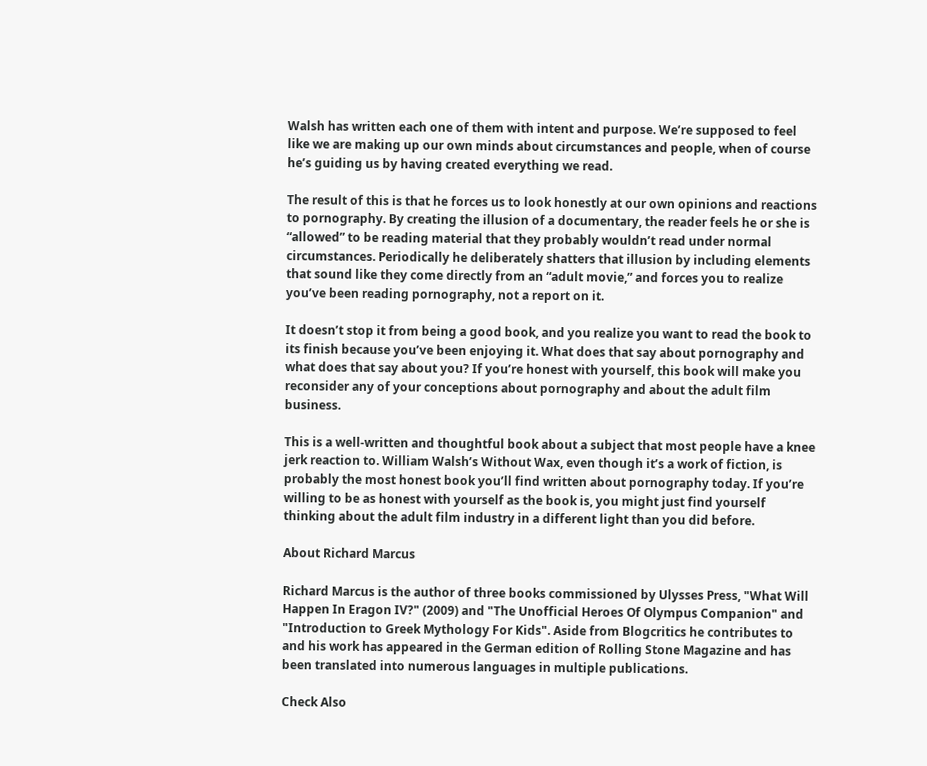Walsh has written each one of them with intent and purpose. We’re supposed to feel like we are making up our own minds about circumstances and people, when of course he’s guiding us by having created everything we read.

The result of this is that he forces us to look honestly at our own opinions and reactions to pornography. By creating the illusion of a documentary, the reader feels he or she is “allowed” to be reading material that they probably wouldn’t read under normal circumstances. Periodically he deliberately shatters that illusion by including elements that sound like they come directly from an “adult movie,” and forces you to realize you’ve been reading pornography, not a report on it.

It doesn’t stop it from being a good book, and you realize you want to read the book to its finish because you’ve been enjoying it. What does that say about pornography and what does that say about you? If you’re honest with yourself, this book will make you reconsider any of your conceptions about pornography and about the adult film business.

This is a well-written and thoughtful book about a subject that most people have a knee jerk reaction to. William Walsh’s Without Wax, even though it’s a work of fiction, is probably the most honest book you’ll find written about pornography today. If you’re willing to be as honest with yourself as the book is, you might just find yourself thinking about the adult film industry in a different light than you did before.

About Richard Marcus

Richard Marcus is the author of three books commissioned by Ulysses Press, "What Will Happen In Eragon IV?" (2009) and "The Unofficial Heroes Of Olympus Companion" and "Introduction to Greek Mythology For Kids". Aside from Blogcritics he contributes to and his work has appeared in the German edition of Rolling Stone Magazine and has been translated into numerous languages in multiple publications.

Check Also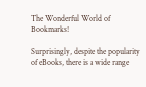The Wonderful World of Bookmarks!

Surprisingly, despite the popularity of eBooks, there is a wide range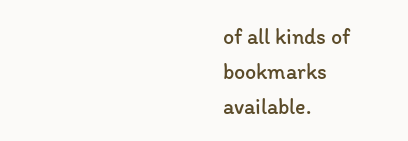of all kinds of bookmarks available.